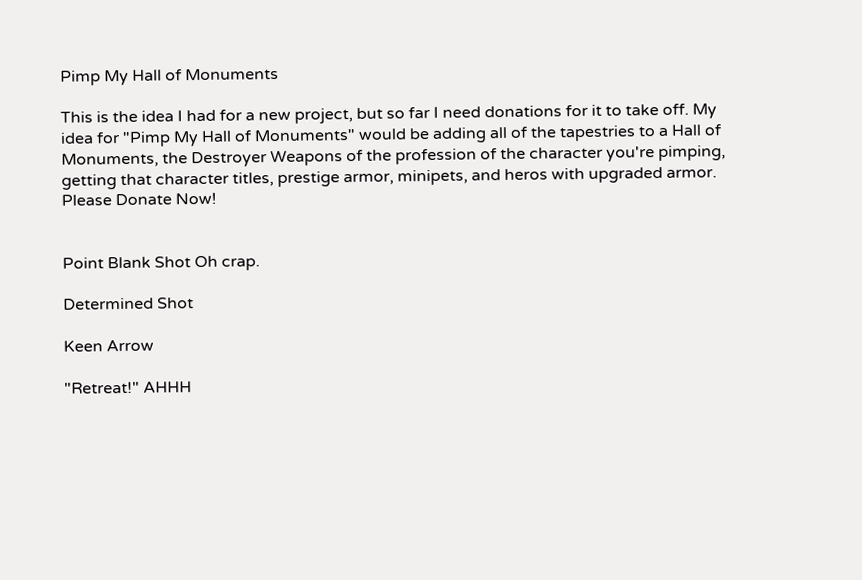Pimp My Hall of Monuments

This is the idea I had for a new project, but so far I need donations for it to take off. My idea for "Pimp My Hall of Monuments" would be adding all of the tapestries to a Hall of Monuments, the Destroyer Weapons of the profession of the character you're pimping, getting that character titles, prestige armor, minipets, and heros with upgraded armor. Please Donate Now!


Point Blank Shot Oh crap.

Determined Shot

Keen Arrow

"Retreat!" AHHH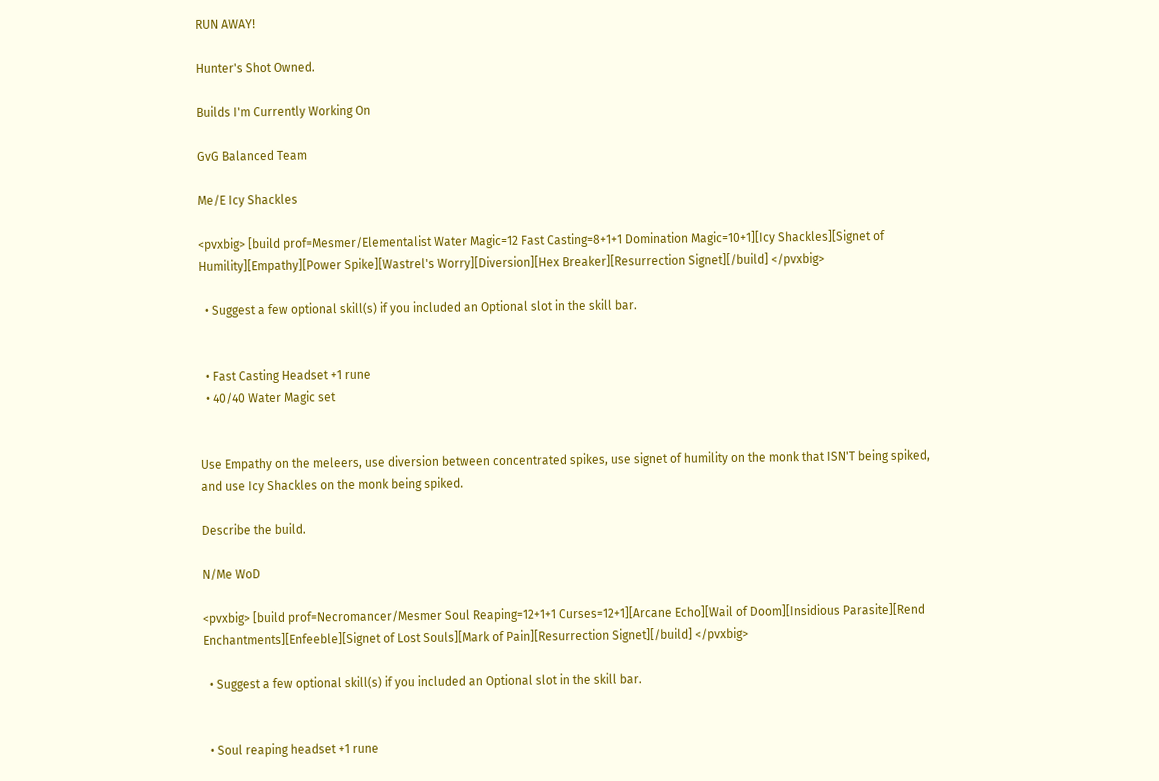RUN AWAY!

Hunter's Shot Owned.

Builds I'm Currently Working On

GvG Balanced Team

Me/E Icy Shackles

<pvxbig> [build prof=Mesmer/Elementalist Water Magic=12 Fast Casting=8+1+1 Domination Magic=10+1][Icy Shackles][Signet of Humility][Empathy][Power Spike][Wastrel's Worry][Diversion][Hex Breaker][Resurrection Signet][/build] </pvxbig>

  • Suggest a few optional skill(s) if you included an Optional slot in the skill bar.


  • Fast Casting Headset +1 rune
  • 40/40 Water Magic set


Use Empathy on the meleers, use diversion between concentrated spikes, use signet of humility on the monk that ISN'T being spiked, and use Icy Shackles on the monk being spiked.

Describe the build.

N/Me WoD

<pvxbig> [build prof=Necromancer/Mesmer Soul Reaping=12+1+1 Curses=12+1][Arcane Echo][Wail of Doom][Insidious Parasite][Rend Enchantments][Enfeeble][Signet of Lost Souls][Mark of Pain][Resurrection Signet][/build] </pvxbig>

  • Suggest a few optional skill(s) if you included an Optional slot in the skill bar.


  • Soul reaping headset +1 rune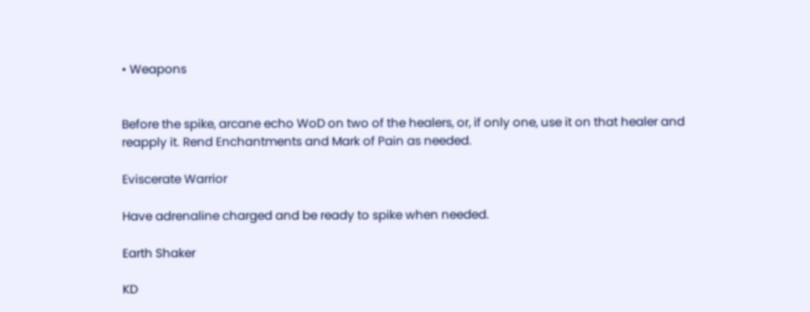• Weapons


Before the spike, arcane echo WoD on two of the healers, or, if only one, use it on that healer and reapply it. Rend Enchantments and Mark of Pain as needed.

Eviscerate Warrior

Have adrenaline charged and be ready to spike when needed.

Earth Shaker

KD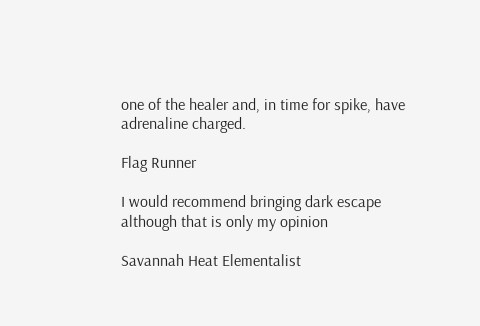one of the healer and, in time for spike, have adrenaline charged.

Flag Runner

I would recommend bringing dark escape although that is only my opinion

Savannah Heat Elementalist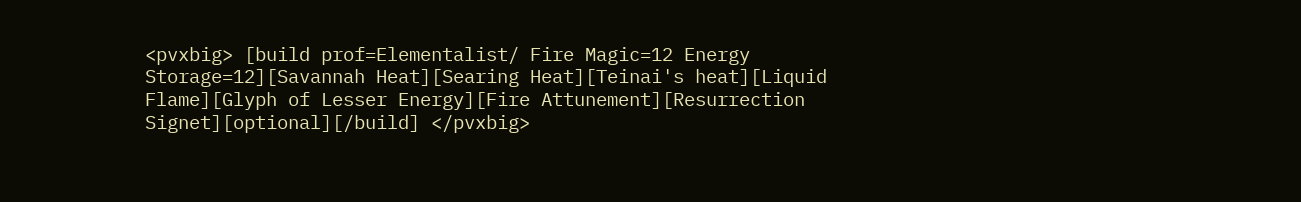<pvxbig> [build prof=Elementalist/ Fire Magic=12 Energy Storage=12][Savannah Heat][Searing Heat][Teinai's heat][Liquid Flame][Glyph of Lesser Energy][Fire Attunement][Resurrection Signet][optional][/build] </pvxbig>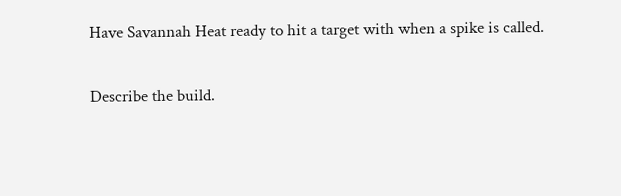Have Savannah Heat ready to hit a target with when a spike is called.

Describe the build.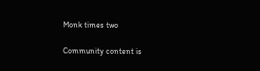Monk times two

Community content is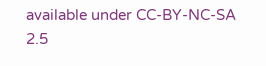available under CC-BY-NC-SA 2.5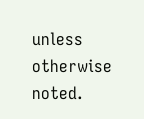unless otherwise noted.